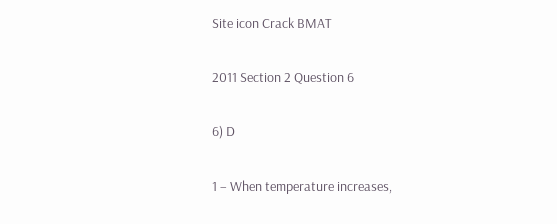Site icon Crack BMAT

2011 Section 2 Question 6

6) D

1 – When temperature increases,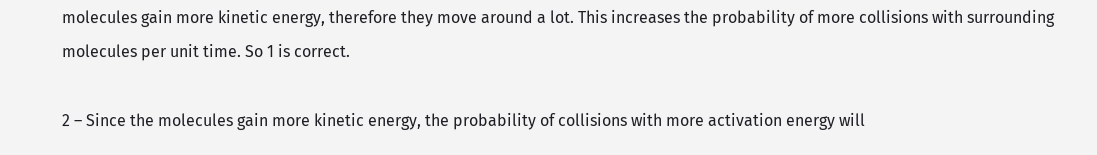molecules gain more kinetic energy, therefore they move around a lot. This increases the probability of more collisions with surrounding molecules per unit time. So 1 is correct.

2 – Since the molecules gain more kinetic energy, the probability of collisions with more activation energy will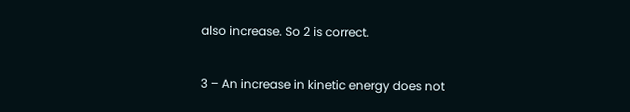also increase. So 2 is correct.

3 – An increase in kinetic energy does not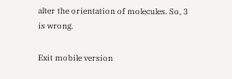alter the orientation of molecules. So, 3 is wrong.

Exit mobile version